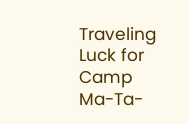Traveling Luck for Camp Ma-Ta-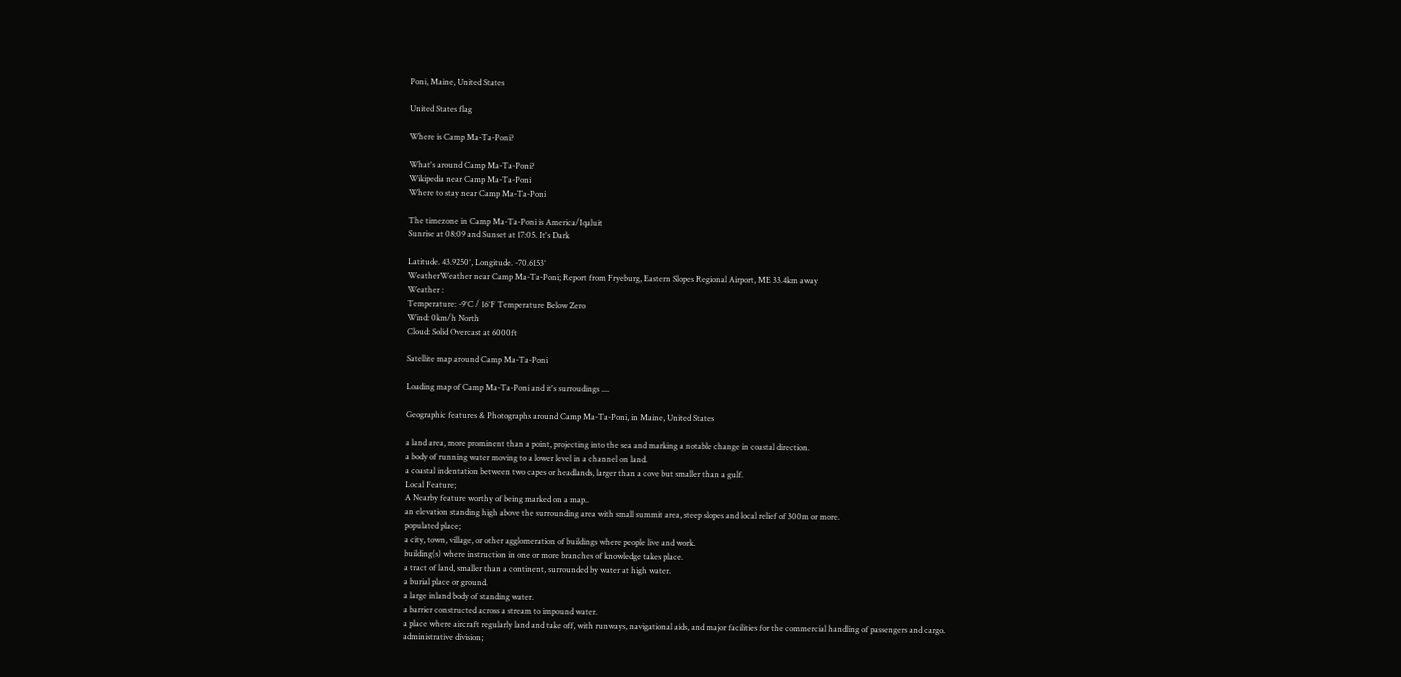Poni, Maine, United States

United States flag

Where is Camp Ma-Ta-Poni?

What's around Camp Ma-Ta-Poni?
Wikipedia near Camp Ma-Ta-Poni
Where to stay near Camp Ma-Ta-Poni

The timezone in Camp Ma-Ta-Poni is America/Iqaluit
Sunrise at 08:09 and Sunset at 17:05. It's Dark

Latitude. 43.9250°, Longitude. -70.6153°
WeatherWeather near Camp Ma-Ta-Poni; Report from Fryeburg, Eastern Slopes Regional Airport, ME 33.4km away
Weather :
Temperature: -9°C / 16°F Temperature Below Zero
Wind: 0km/h North
Cloud: Solid Overcast at 6000ft

Satellite map around Camp Ma-Ta-Poni

Loading map of Camp Ma-Ta-Poni and it's surroudings ....

Geographic features & Photographs around Camp Ma-Ta-Poni, in Maine, United States

a land area, more prominent than a point, projecting into the sea and marking a notable change in coastal direction.
a body of running water moving to a lower level in a channel on land.
a coastal indentation between two capes or headlands, larger than a cove but smaller than a gulf.
Local Feature;
A Nearby feature worthy of being marked on a map..
an elevation standing high above the surrounding area with small summit area, steep slopes and local relief of 300m or more.
populated place;
a city, town, village, or other agglomeration of buildings where people live and work.
building(s) where instruction in one or more branches of knowledge takes place.
a tract of land, smaller than a continent, surrounded by water at high water.
a burial place or ground.
a large inland body of standing water.
a barrier constructed across a stream to impound water.
a place where aircraft regularly land and take off, with runways, navigational aids, and major facilities for the commercial handling of passengers and cargo.
administrative division;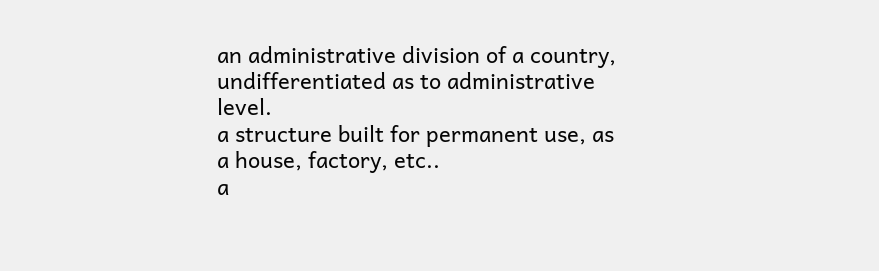an administrative division of a country, undifferentiated as to administrative level.
a structure built for permanent use, as a house, factory, etc..
a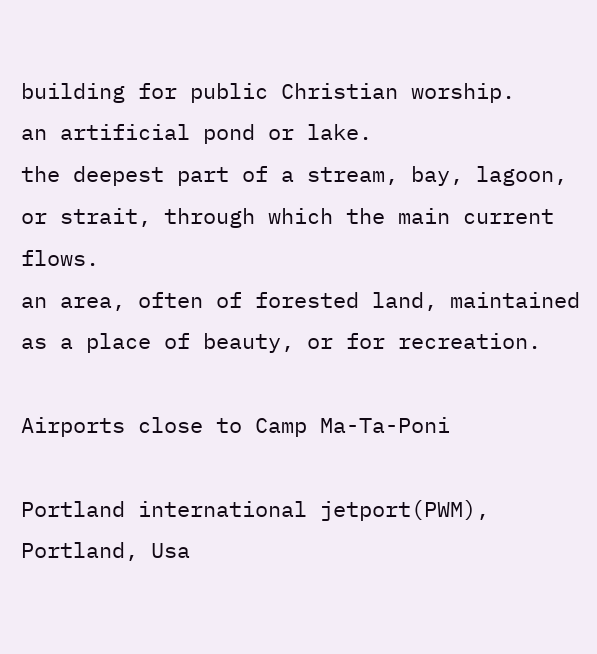building for public Christian worship.
an artificial pond or lake.
the deepest part of a stream, bay, lagoon, or strait, through which the main current flows.
an area, often of forested land, maintained as a place of beauty, or for recreation.

Airports close to Camp Ma-Ta-Poni

Portland international jetport(PWM), Portland, Usa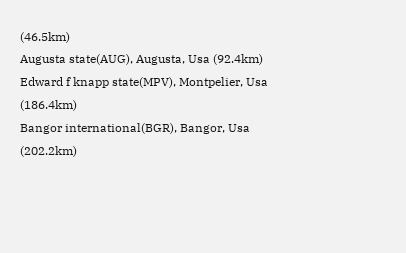(46.5km)
Augusta state(AUG), Augusta, Usa (92.4km)
Edward f knapp state(MPV), Montpelier, Usa (186.4km)
Bangor international(BGR), Bangor, Usa (202.2km)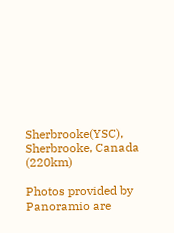Sherbrooke(YSC), Sherbrooke, Canada (220km)

Photos provided by Panoramio are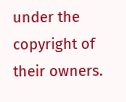under the copyright of their owners.